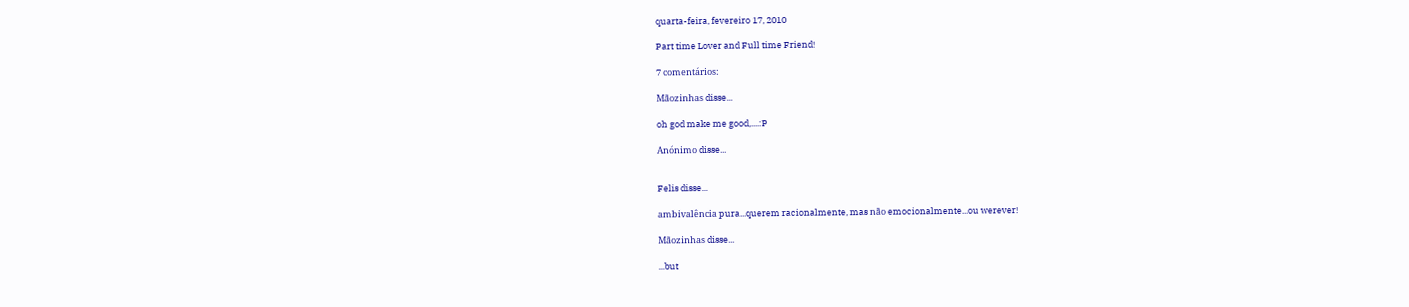quarta-feira, fevereiro 17, 2010

Part time Lover and Full time Friend!

7 comentários:

Mãozinhas disse...

oh god make me good,....:P

Anónimo disse...


Felis disse...

ambivalência pura...querem racionalmente, mas não emocionalmente...ou werever!

Mãozinhas disse...

...but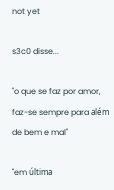not yet

s3c0 disse...

"o que se faz por amor, faz-se sempre para além de bem e mal"

"em última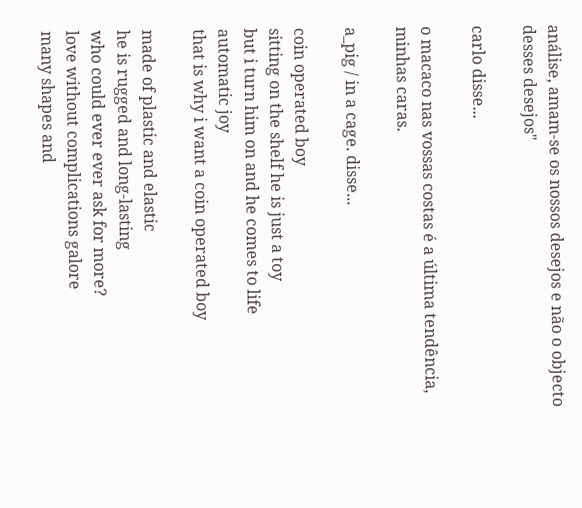análise, amam-se os nossos desejos e não o objecto desses desejos"

carlo disse...

o macaco nas vossas costas é a última tendência, minhas caras.

a_pig / in a cage. disse...

coin operated boy
sitting on the shelf he is just a toy
but i turn him on and he comes to life
automatic joy
that is why i want a coin operated boy

made of plastic and elastic
he is rugged and long-lasting
who could ever ever ask for more?
love without complications galore
many shapes and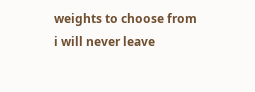weights to choose from
i will never leave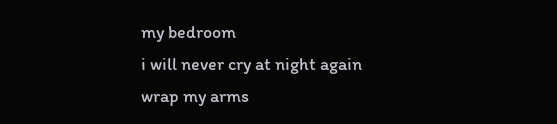my bedroom
i will never cry at night again
wrap my arms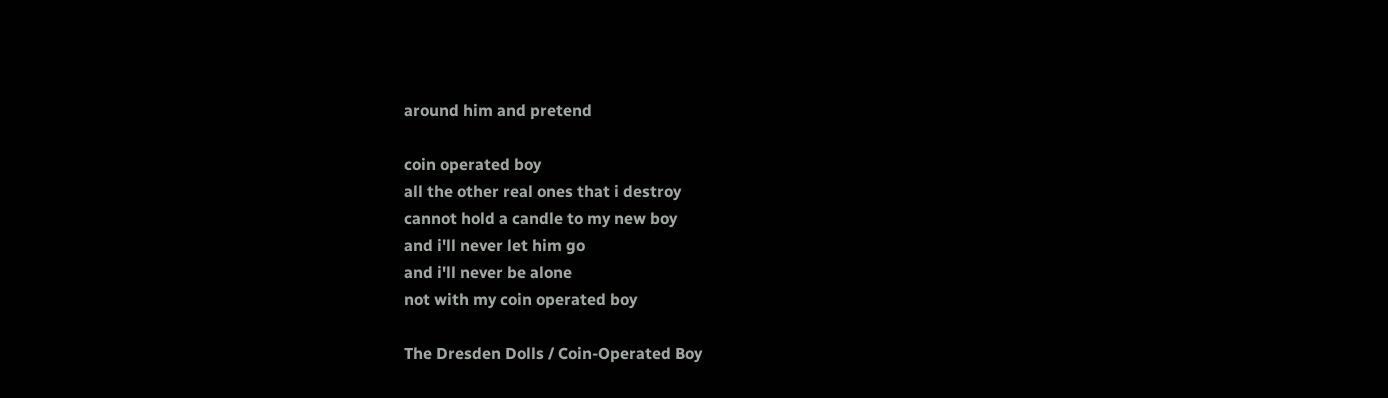around him and pretend

coin operated boy
all the other real ones that i destroy
cannot hold a candle to my new boy
and i'll never let him go
and i'll never be alone
not with my coin operated boy

The Dresden Dolls / Coin-Operated Boy